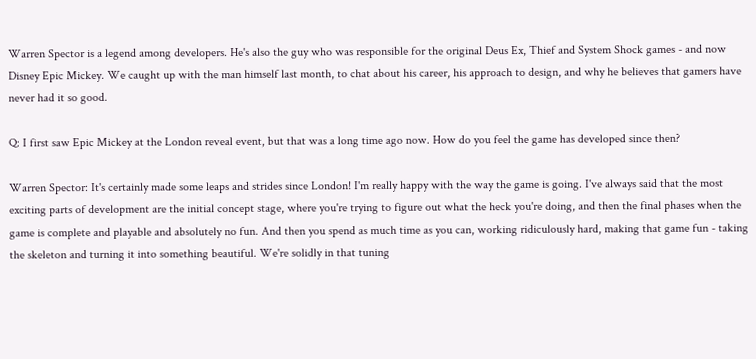Warren Spector is a legend among developers. He's also the guy who was responsible for the original Deus Ex, Thief and System Shock games - and now Disney Epic Mickey. We caught up with the man himself last month, to chat about his career, his approach to design, and why he believes that gamers have never had it so good.

Q: I first saw Epic Mickey at the London reveal event, but that was a long time ago now. How do you feel the game has developed since then?

Warren Spector: It's certainly made some leaps and strides since London! I'm really happy with the way the game is going. I've always said that the most exciting parts of development are the initial concept stage, where you're trying to figure out what the heck you're doing, and then the final phases when the game is complete and playable and absolutely no fun. And then you spend as much time as you can, working ridiculously hard, making that game fun - taking the skeleton and turning it into something beautiful. We're solidly in that tuning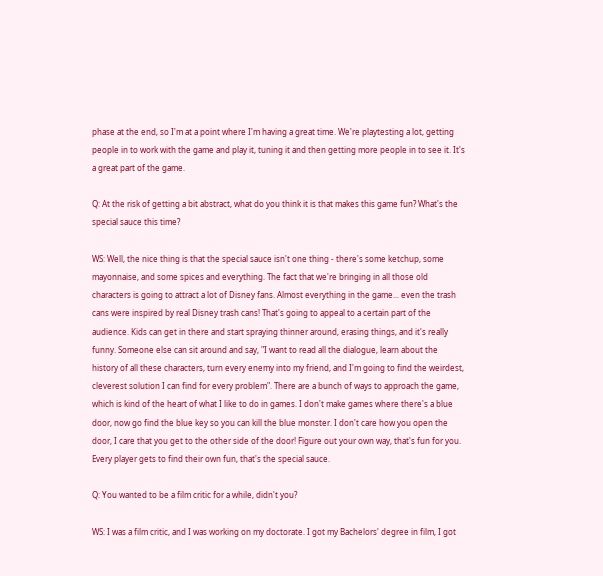phase at the end, so I'm at a point where I'm having a great time. We're playtesting a lot, getting people in to work with the game and play it, tuning it and then getting more people in to see it. It's a great part of the game.

Q: At the risk of getting a bit abstract, what do you think it is that makes this game fun? What's the special sauce this time?

WS: Well, the nice thing is that the special sauce isn't one thing - there's some ketchup, some mayonnaise, and some spices and everything. The fact that we're bringing in all those old characters is going to attract a lot of Disney fans. Almost everything in the game... even the trash cans were inspired by real Disney trash cans! That's going to appeal to a certain part of the audience. Kids can get in there and start spraying thinner around, erasing things, and it's really funny. Someone else can sit around and say, "I want to read all the dialogue, learn about the history of all these characters, turn every enemy into my friend, and I'm going to find the weirdest, cleverest solution I can find for every problem". There are a bunch of ways to approach the game, which is kind of the heart of what I like to do in games. I don't make games where there's a blue door, now go find the blue key so you can kill the blue monster. I don't care how you open the door, I care that you get to the other side of the door! Figure out your own way, that's fun for you. Every player gets to find their own fun, that's the special sauce.

Q: You wanted to be a film critic for a while, didn't you?

WS: I was a film critic, and I was working on my doctorate. I got my Bachelors' degree in film, I got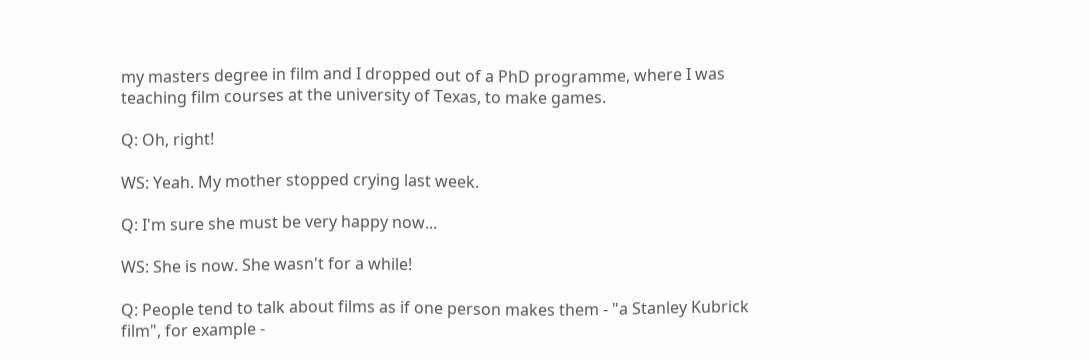my masters degree in film and I dropped out of a PhD programme, where I was teaching film courses at the university of Texas, to make games.

Q: Oh, right!

WS: Yeah. My mother stopped crying last week.

Q: I'm sure she must be very happy now...

WS: She is now. She wasn't for a while!

Q: People tend to talk about films as if one person makes them - "a Stanley Kubrick film", for example -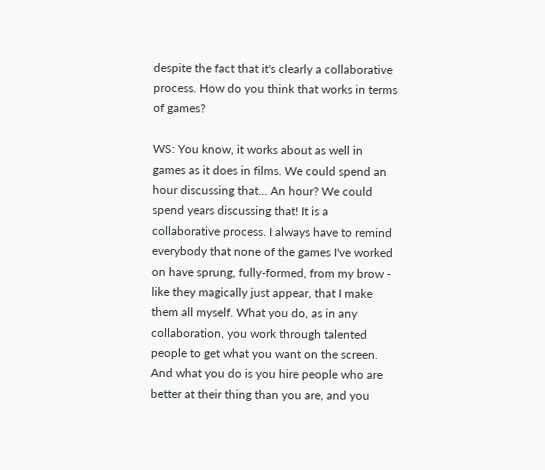despite the fact that it's clearly a collaborative process. How do you think that works in terms of games?

WS: You know, it works about as well in games as it does in films. We could spend an hour discussing that... An hour? We could spend years discussing that! It is a collaborative process. I always have to remind everybody that none of the games I've worked on have sprung, fully-formed, from my brow - like they magically just appear, that I make them all myself. What you do, as in any collaboration, you work through talented people to get what you want on the screen. And what you do is you hire people who are better at their thing than you are, and you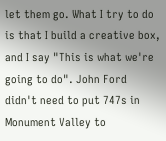let them go. What I try to do is that I build a creative box, and I say "This is what we're going to do". John Ford didn't need to put 747s in Monument Valley to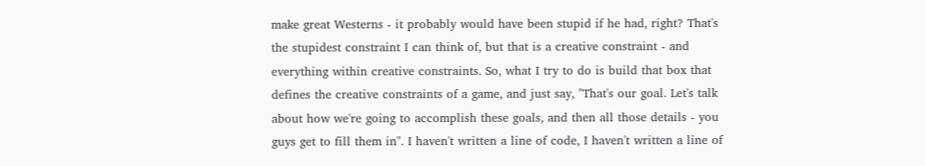make great Westerns - it probably would have been stupid if he had, right? That's the stupidest constraint I can think of, but that is a creative constraint - and everything within creative constraints. So, what I try to do is build that box that defines the creative constraints of a game, and just say, "That's our goal. Let's talk about how we're going to accomplish these goals, and then all those details - you guys get to fill them in". I haven't written a line of code, I haven't written a line of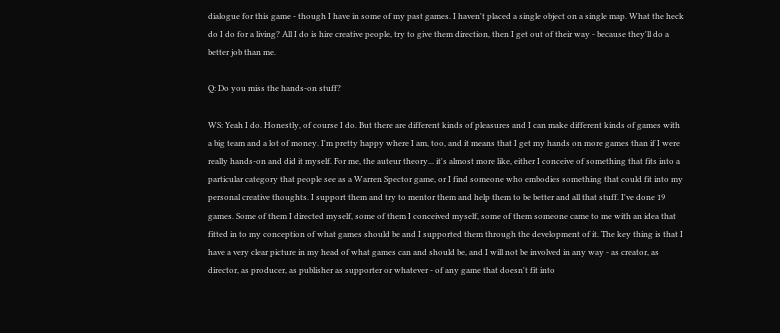dialogue for this game - though I have in some of my past games. I haven't placed a single object on a single map. What the heck do I do for a living? All I do is hire creative people, try to give them direction, then I get out of their way - because they'll do a better job than me.

Q: Do you miss the hands-on stuff?

WS: Yeah I do. Honestly, of course I do. But there are different kinds of pleasures and I can make different kinds of games with a big team and a lot of money. I'm pretty happy where I am, too, and it means that I get my hands on more games than if I were really hands-on and did it myself. For me, the auteur theory... it's almost more like, either I conceive of something that fits into a particular category that people see as a Warren Spector game, or I find someone who embodies something that could fit into my personal creative thoughts. I support them and try to mentor them and help them to be better and all that stuff. I've done 19 games. Some of them I directed myself, some of them I conceived myself, some of them someone came to me with an idea that fitted in to my conception of what games should be and I supported them through the development of it. The key thing is that I have a very clear picture in my head of what games can and should be, and I will not be involved in any way - as creator, as director, as producer, as publisher as supporter or whatever - of any game that doesn't fit into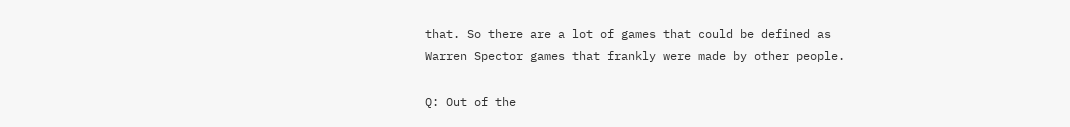that. So there are a lot of games that could be defined as Warren Spector games that frankly were made by other people.

Q: Out of the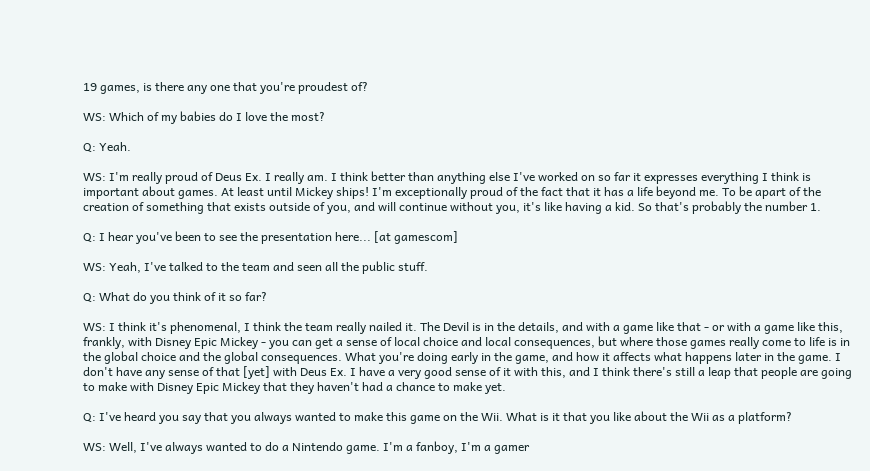19 games, is there any one that you're proudest of?

WS: Which of my babies do I love the most?

Q: Yeah.

WS: I'm really proud of Deus Ex. I really am. I think better than anything else I've worked on so far it expresses everything I think is important about games. At least until Mickey ships! I'm exceptionally proud of the fact that it has a life beyond me. To be apart of the creation of something that exists outside of you, and will continue without you, it's like having a kid. So that's probably the number 1.

Q: I hear you've been to see the presentation here... [at gamescom]

WS: Yeah, I've talked to the team and seen all the public stuff.

Q: What do you think of it so far?

WS: I think it's phenomenal, I think the team really nailed it. The Devil is in the details, and with a game like that - or with a game like this, frankly, with Disney Epic Mickey - you can get a sense of local choice and local consequences, but where those games really come to life is in the global choice and the global consequences. What you're doing early in the game, and how it affects what happens later in the game. I don't have any sense of that [yet] with Deus Ex. I have a very good sense of it with this, and I think there's still a leap that people are going to make with Disney Epic Mickey that they haven't had a chance to make yet.

Q: I've heard you say that you always wanted to make this game on the Wii. What is it that you like about the Wii as a platform?

WS: Well, I've always wanted to do a Nintendo game. I'm a fanboy, I'm a gamer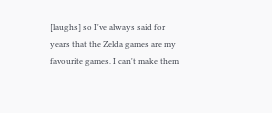[laughs] so I've always said for years that the Zelda games are my favourite games. I can't make them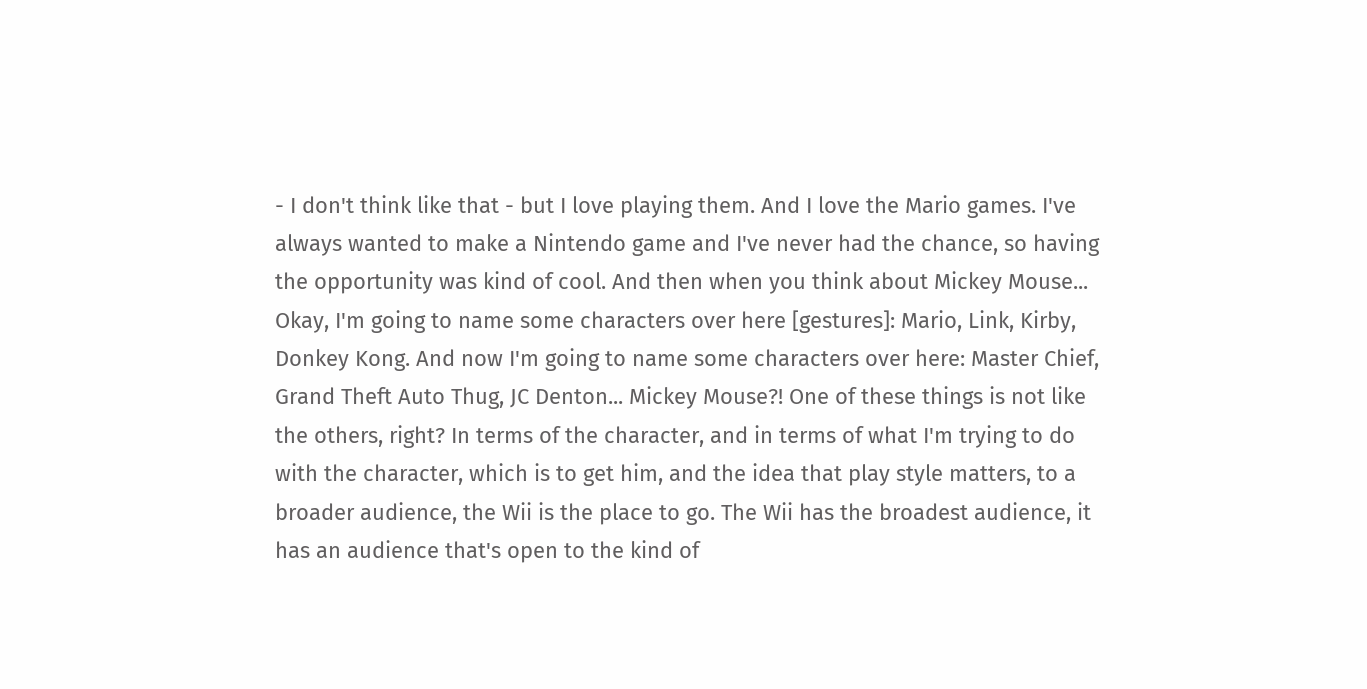- I don't think like that - but I love playing them. And I love the Mario games. I've always wanted to make a Nintendo game and I've never had the chance, so having the opportunity was kind of cool. And then when you think about Mickey Mouse... Okay, I'm going to name some characters over here [gestures]: Mario, Link, Kirby, Donkey Kong. And now I'm going to name some characters over here: Master Chief, Grand Theft Auto Thug, JC Denton... Mickey Mouse?! One of these things is not like the others, right? In terms of the character, and in terms of what I'm trying to do with the character, which is to get him, and the idea that play style matters, to a broader audience, the Wii is the place to go. The Wii has the broadest audience, it has an audience that's open to the kind of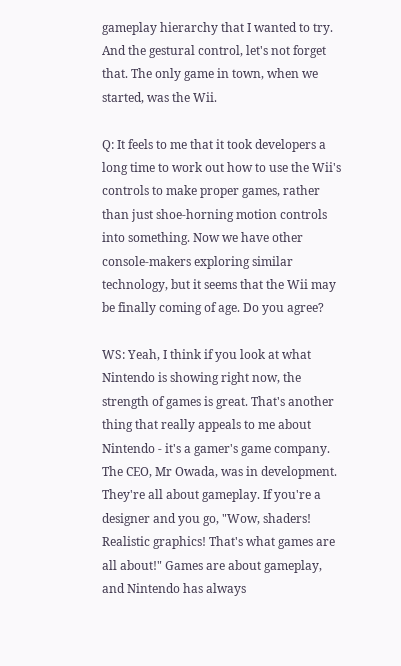gameplay hierarchy that I wanted to try. And the gestural control, let's not forget that. The only game in town, when we started, was the Wii.

Q: It feels to me that it took developers a long time to work out how to use the Wii's controls to make proper games, rather than just shoe-horning motion controls into something. Now we have other console-makers exploring similar technology, but it seems that the Wii may be finally coming of age. Do you agree?

WS: Yeah, I think if you look at what Nintendo is showing right now, the strength of games is great. That's another thing that really appeals to me about Nintendo - it's a gamer's game company. The CEO, Mr Owada, was in development. They're all about gameplay. If you're a designer and you go, "Wow, shaders! Realistic graphics! That's what games are all about!" Games are about gameplay, and Nintendo has always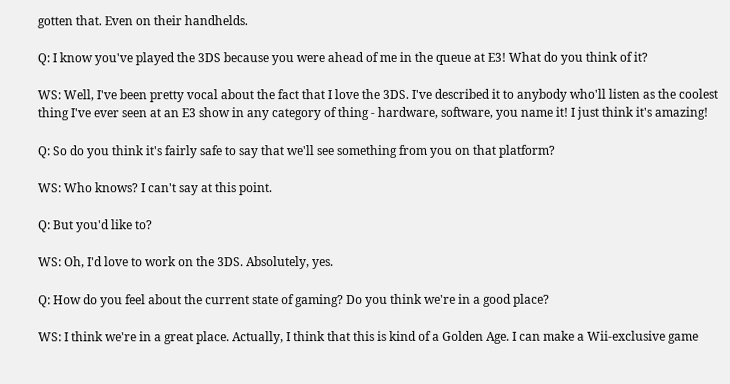gotten that. Even on their handhelds.

Q: I know you've played the 3DS because you were ahead of me in the queue at E3! What do you think of it?

WS: Well, I've been pretty vocal about the fact that I love the 3DS. I've described it to anybody who'll listen as the coolest thing I've ever seen at an E3 show in any category of thing - hardware, software, you name it! I just think it's amazing!

Q: So do you think it's fairly safe to say that we'll see something from you on that platform?

WS: Who knows? I can't say at this point.

Q: But you'd like to?

WS: Oh, I'd love to work on the 3DS. Absolutely, yes.

Q: How do you feel about the current state of gaming? Do you think we're in a good place?

WS: I think we're in a great place. Actually, I think that this is kind of a Golden Age. I can make a Wii-exclusive game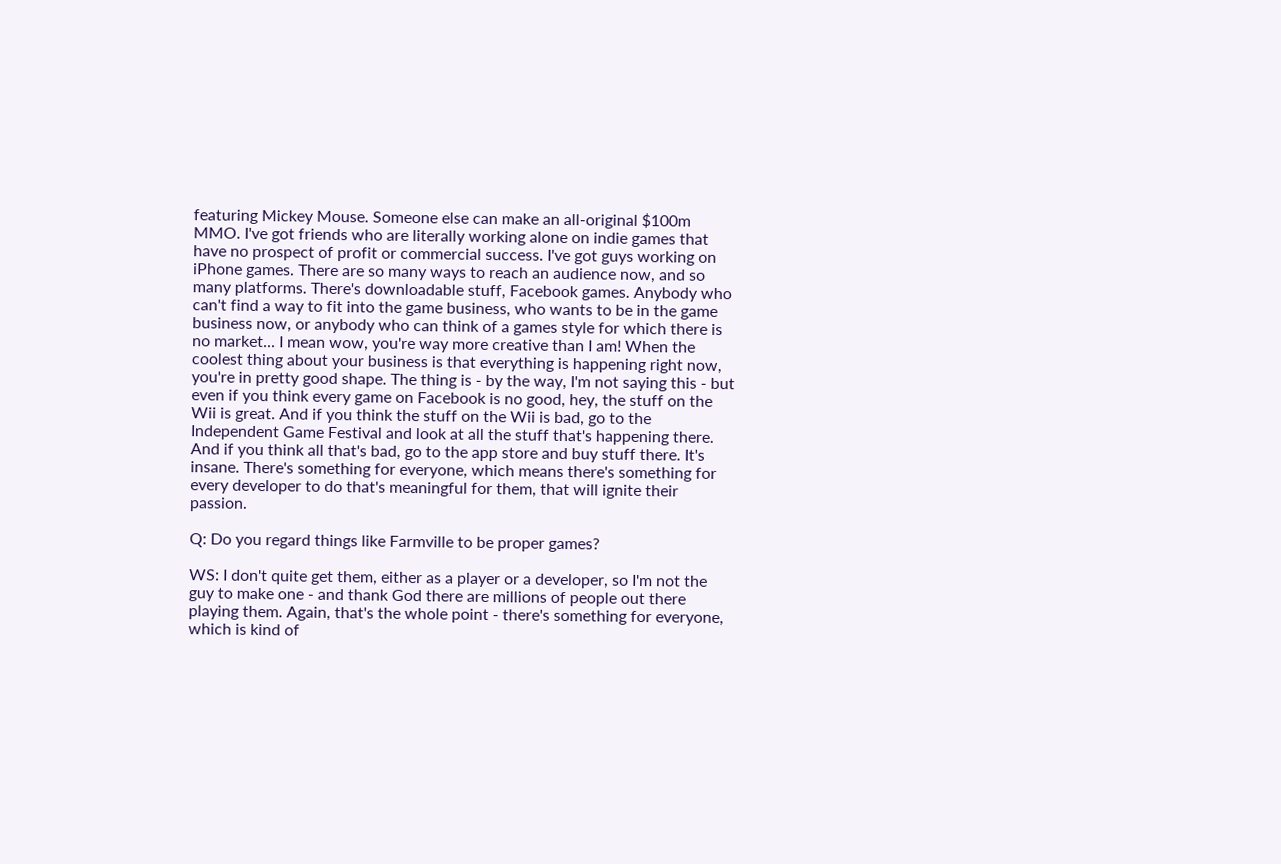featuring Mickey Mouse. Someone else can make an all-original $100m MMO. I've got friends who are literally working alone on indie games that have no prospect of profit or commercial success. I've got guys working on iPhone games. There are so many ways to reach an audience now, and so many platforms. There's downloadable stuff, Facebook games. Anybody who can't find a way to fit into the game business, who wants to be in the game business now, or anybody who can think of a games style for which there is no market... I mean wow, you're way more creative than I am! When the coolest thing about your business is that everything is happening right now, you're in pretty good shape. The thing is - by the way, I'm not saying this - but even if you think every game on Facebook is no good, hey, the stuff on the Wii is great. And if you think the stuff on the Wii is bad, go to the Independent Game Festival and look at all the stuff that's happening there. And if you think all that's bad, go to the app store and buy stuff there. It's insane. There's something for everyone, which means there's something for every developer to do that's meaningful for them, that will ignite their passion.

Q: Do you regard things like Farmville to be proper games?

WS: I don't quite get them, either as a player or a developer, so I'm not the guy to make one - and thank God there are millions of people out there playing them. Again, that's the whole point - there's something for everyone, which is kind of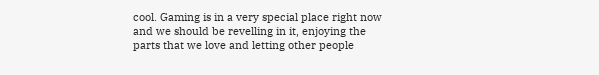cool. Gaming is in a very special place right now and we should be revelling in it, enjoying the parts that we love and letting other people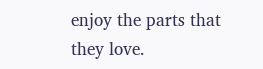enjoy the parts that they love.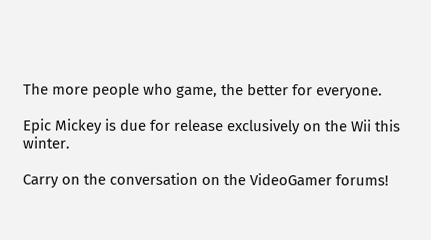The more people who game, the better for everyone.

Epic Mickey is due for release exclusively on the Wii this winter.

Carry on the conversation on the VideoGamer forums!